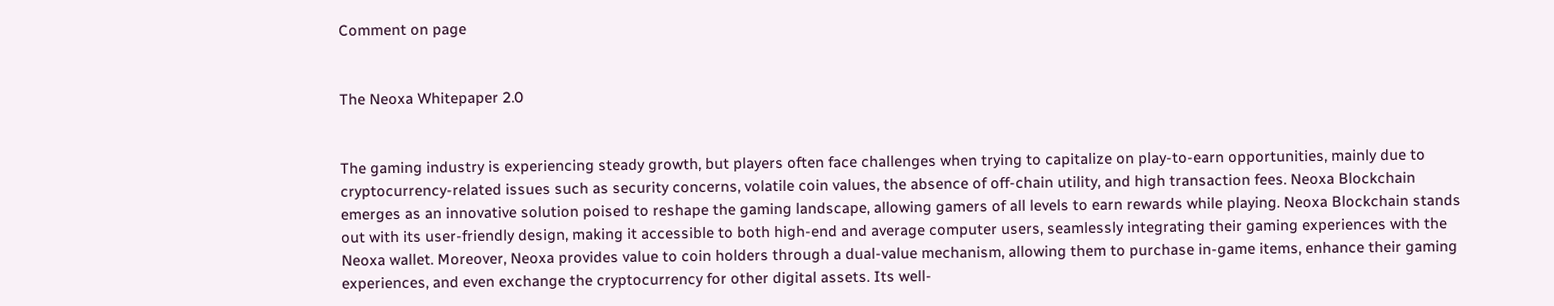Comment on page


The Neoxa Whitepaper 2.0


The gaming industry is experiencing steady growth, but players often face challenges when trying to capitalize on play-to-earn opportunities, mainly due to cryptocurrency-related issues such as security concerns, volatile coin values, the absence of off-chain utility, and high transaction fees. Neoxa Blockchain emerges as an innovative solution poised to reshape the gaming landscape, allowing gamers of all levels to earn rewards while playing. Neoxa Blockchain stands out with its user-friendly design, making it accessible to both high-end and average computer users, seamlessly integrating their gaming experiences with the Neoxa wallet. Moreover, Neoxa provides value to coin holders through a dual-value mechanism, allowing them to purchase in-game items, enhance their gaming experiences, and even exchange the cryptocurrency for other digital assets. Its well-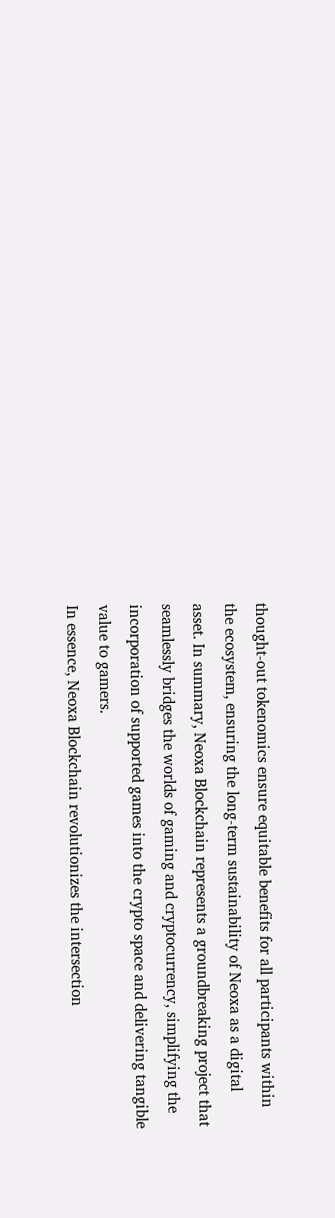thought-out tokenomics ensure equitable benefits for all participants within the ecosystem, ensuring the long-term sustainability of Neoxa as a digital asset. In summary, Neoxa Blockchain represents a groundbreaking project that seamlessly bridges the worlds of gaming and cryptocurrency, simplifying the incorporation of supported games into the crypto space and delivering tangible value to gamers.
In essence, Neoxa Blockchain revolutionizes the intersection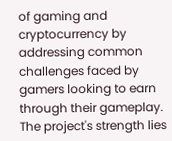of gaming and cryptocurrency by addressing common challenges faced by gamers looking to earn through their gameplay. The project's strength lies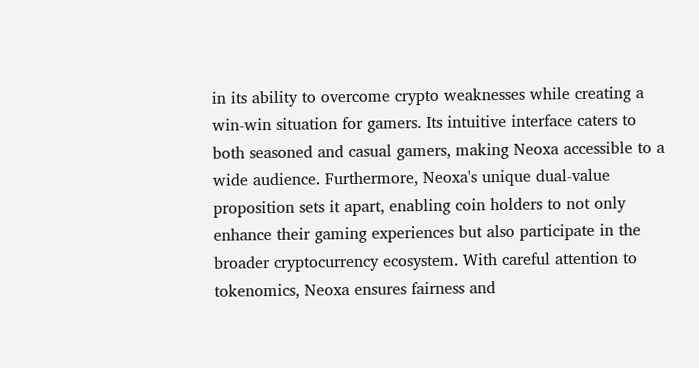in its ability to overcome crypto weaknesses while creating a win-win situation for gamers. Its intuitive interface caters to both seasoned and casual gamers, making Neoxa accessible to a wide audience. Furthermore, Neoxa's unique dual-value proposition sets it apart, enabling coin holders to not only enhance their gaming experiences but also participate in the broader cryptocurrency ecosystem. With careful attention to tokenomics, Neoxa ensures fairness and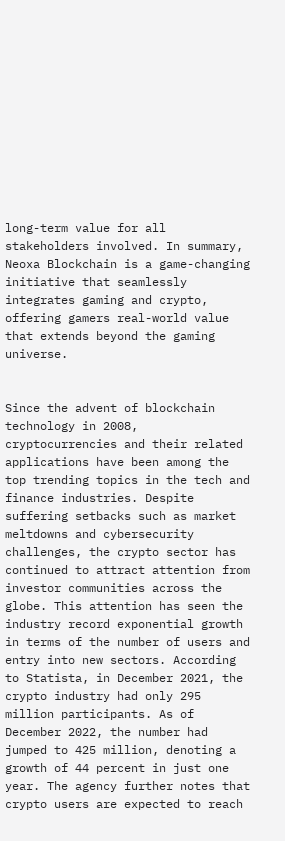long-term value for all stakeholders involved. In summary, Neoxa Blockchain is a game-changing initiative that seamlessly integrates gaming and crypto, offering gamers real-world value that extends beyond the gaming universe.


Since the advent of blockchain technology in 2008, cryptocurrencies and their related applications have been among the top trending topics in the tech and finance industries. Despite suffering setbacks such as market meltdowns and cybersecurity challenges, the crypto sector has continued to attract attention from investor communities across the globe. This attention has seen the industry record exponential growth in terms of the number of users and entry into new sectors. According to Statista, in December 2021, the crypto industry had only 295 million participants. As of December 2022, the number had jumped to 425 million, denoting a growth of 44 percent in just one year. The agency further notes that crypto users are expected to reach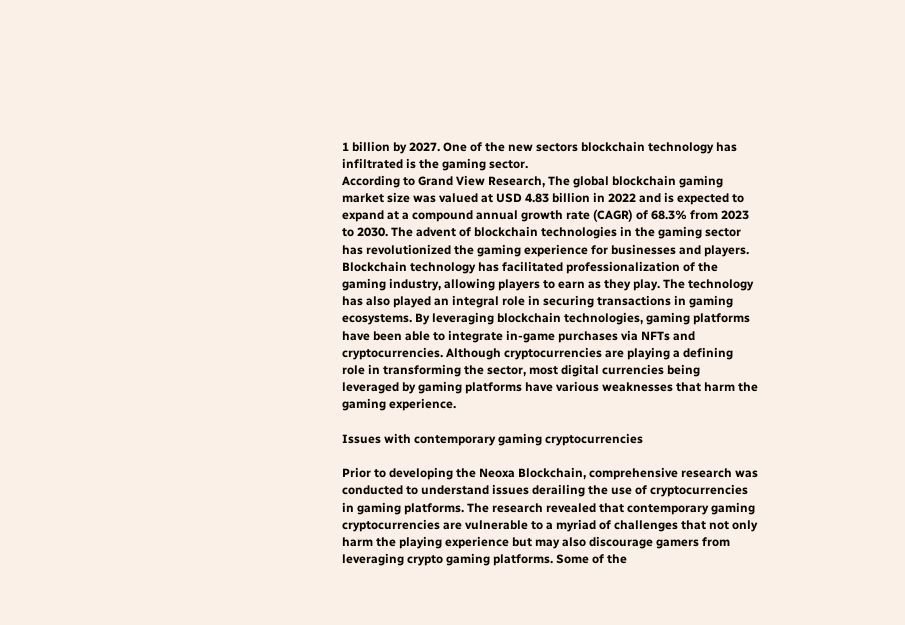1 billion by 2027. One of the new sectors blockchain technology has infiltrated is the gaming sector.
According to Grand View Research, The global blockchain gaming market size was valued at USD 4.83 billion in 2022 and is expected to expand at a compound annual growth rate (CAGR) of 68.3% from 2023 to 2030. The advent of blockchain technologies in the gaming sector has revolutionized the gaming experience for businesses and players. Blockchain technology has facilitated professionalization of the gaming industry, allowing players to earn as they play. The technology has also played an integral role in securing transactions in gaming ecosystems. By leveraging blockchain technologies, gaming platforms have been able to integrate in-game purchases via NFTs and cryptocurrencies. Although cryptocurrencies are playing a defining role in transforming the sector, most digital currencies being leveraged by gaming platforms have various weaknesses that harm the gaming experience.

Issues with contemporary gaming cryptocurrencies

Prior to developing the Neoxa Blockchain, comprehensive research was conducted to understand issues derailing the use of cryptocurrencies in gaming platforms. The research revealed that contemporary gaming cryptocurrencies are vulnerable to a myriad of challenges that not only harm the playing experience but may also discourage gamers from leveraging crypto gaming platforms. Some of the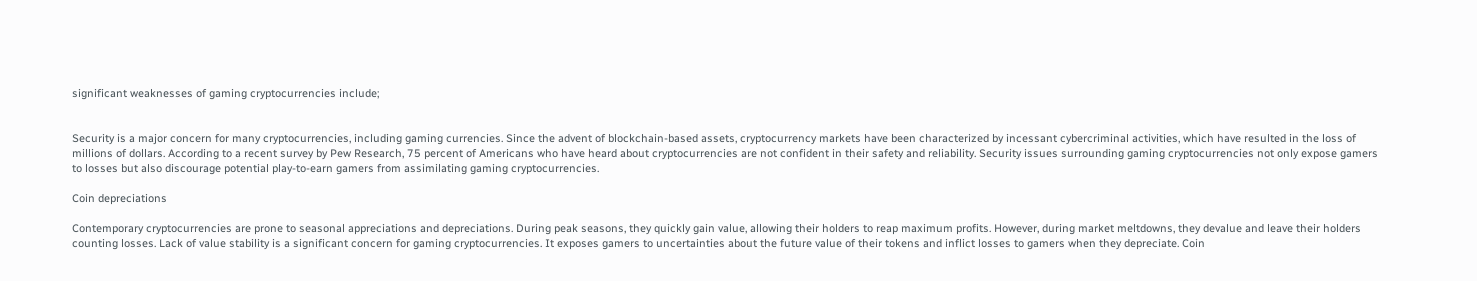significant weaknesses of gaming cryptocurrencies include;


Security is a major concern for many cryptocurrencies, including gaming currencies. Since the advent of blockchain-based assets, cryptocurrency markets have been characterized by incessant cybercriminal activities, which have resulted in the loss of millions of dollars. According to a recent survey by Pew Research, 75 percent of Americans who have heard about cryptocurrencies are not confident in their safety and reliability. Security issues surrounding gaming cryptocurrencies not only expose gamers to losses but also discourage potential play-to-earn gamers from assimilating gaming cryptocurrencies.

Coin depreciations

Contemporary cryptocurrencies are prone to seasonal appreciations and depreciations. During peak seasons, they quickly gain value, allowing their holders to reap maximum profits. However, during market meltdowns, they devalue and leave their holders counting losses. Lack of value stability is a significant concern for gaming cryptocurrencies. It exposes gamers to uncertainties about the future value of their tokens and inflict losses to gamers when they depreciate. Coin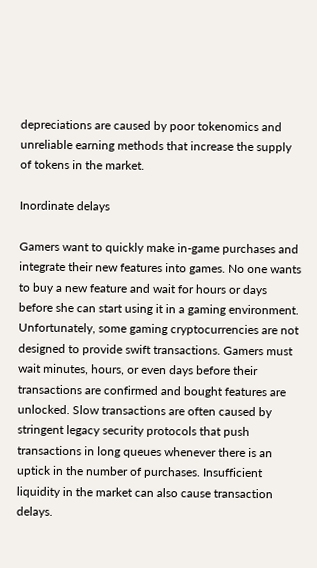depreciations are caused by poor tokenomics and unreliable earning methods that increase the supply of tokens in the market.

Inordinate delays

Gamers want to quickly make in-game purchases and integrate their new features into games. No one wants to buy a new feature and wait for hours or days before she can start using it in a gaming environment. Unfortunately, some gaming cryptocurrencies are not designed to provide swift transactions. Gamers must wait minutes, hours, or even days before their transactions are confirmed and bought features are unlocked. Slow transactions are often caused by stringent legacy security protocols that push transactions in long queues whenever there is an uptick in the number of purchases. Insufficient liquidity in the market can also cause transaction delays.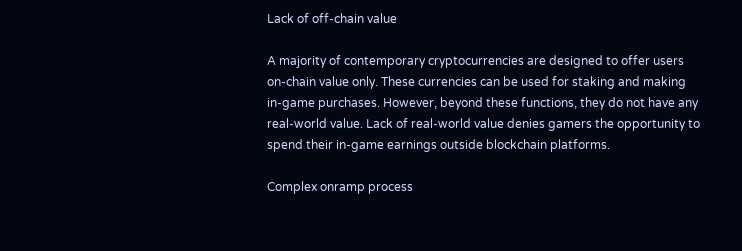Lack of off-chain value

A majority of contemporary cryptocurrencies are designed to offer users on-chain value only. These currencies can be used for staking and making in-game purchases. However, beyond these functions, they do not have any real-world value. Lack of real-world value denies gamers the opportunity to spend their in-game earnings outside blockchain platforms.

Complex onramp process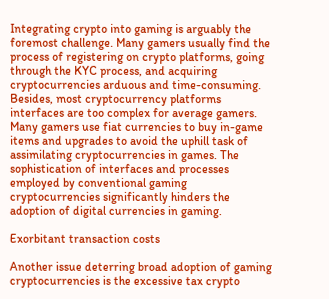Integrating crypto into gaming is arguably the foremost challenge. Many gamers usually find the process of registering on crypto platforms, going through the KYC process, and acquiring cryptocurrencies arduous and time-consuming. Besides, most cryptocurrency platforms interfaces are too complex for average gamers. Many gamers use fiat currencies to buy in-game items and upgrades to avoid the uphill task of assimilating cryptocurrencies in games. The sophistication of interfaces and processes employed by conventional gaming cryptocurrencies significantly hinders the adoption of digital currencies in gaming.

Exorbitant transaction costs

Another issue deterring broad adoption of gaming cryptocurrencies is the excessive tax crypto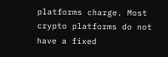platforms charge. Most crypto platforms do not have a fixed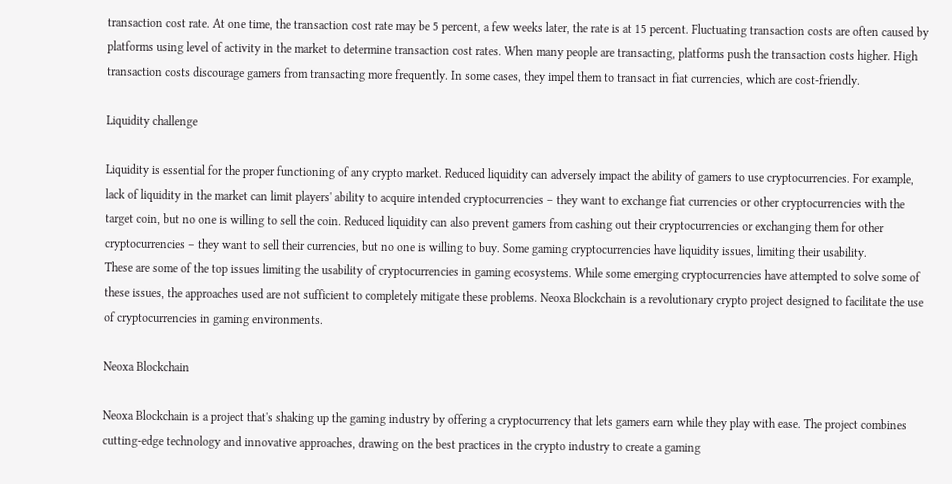transaction cost rate. At one time, the transaction cost rate may be 5 percent, a few weeks later, the rate is at 15 percent. Fluctuating transaction costs are often caused by platforms using level of activity in the market to determine transaction cost rates. When many people are transacting, platforms push the transaction costs higher. High transaction costs discourage gamers from transacting more frequently. In some cases, they impel them to transact in fiat currencies, which are cost-friendly.

Liquidity challenge

Liquidity is essential for the proper functioning of any crypto market. Reduced liquidity can adversely impact the ability of gamers to use cryptocurrencies. For example, lack of liquidity in the market can limit players' ability to acquire intended cryptocurrencies – they want to exchange fiat currencies or other cryptocurrencies with the target coin, but no one is willing to sell the coin. Reduced liquidity can also prevent gamers from cashing out their cryptocurrencies or exchanging them for other cryptocurrencies – they want to sell their currencies, but no one is willing to buy. Some gaming cryptocurrencies have liquidity issues, limiting their usability.
These are some of the top issues limiting the usability of cryptocurrencies in gaming ecosystems. While some emerging cryptocurrencies have attempted to solve some of these issues, the approaches used are not sufficient to completely mitigate these problems. Neoxa Blockchain is a revolutionary crypto project designed to facilitate the use of cryptocurrencies in gaming environments.

Neoxa Blockchain

Neoxa Blockchain is a project that's shaking up the gaming industry by offering a cryptocurrency that lets gamers earn while they play with ease. The project combines cutting-edge technology and innovative approaches, drawing on the best practices in the crypto industry to create a gaming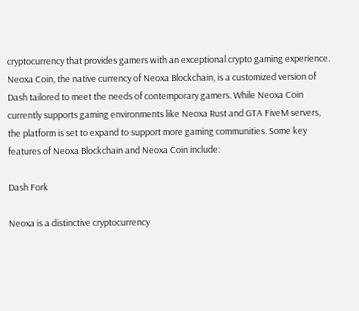cryptocurrency that provides gamers with an exceptional crypto gaming experience. Neoxa Coin, the native currency of Neoxa Blockchain, is a customized version of Dash tailored to meet the needs of contemporary gamers. While Neoxa Coin currently supports gaming environments like Neoxa Rust and GTA FiveM servers, the platform is set to expand to support more gaming communities. Some key features of Neoxa Blockchain and Neoxa Coin include:

Dash Fork

Neoxa is a distinctive cryptocurrency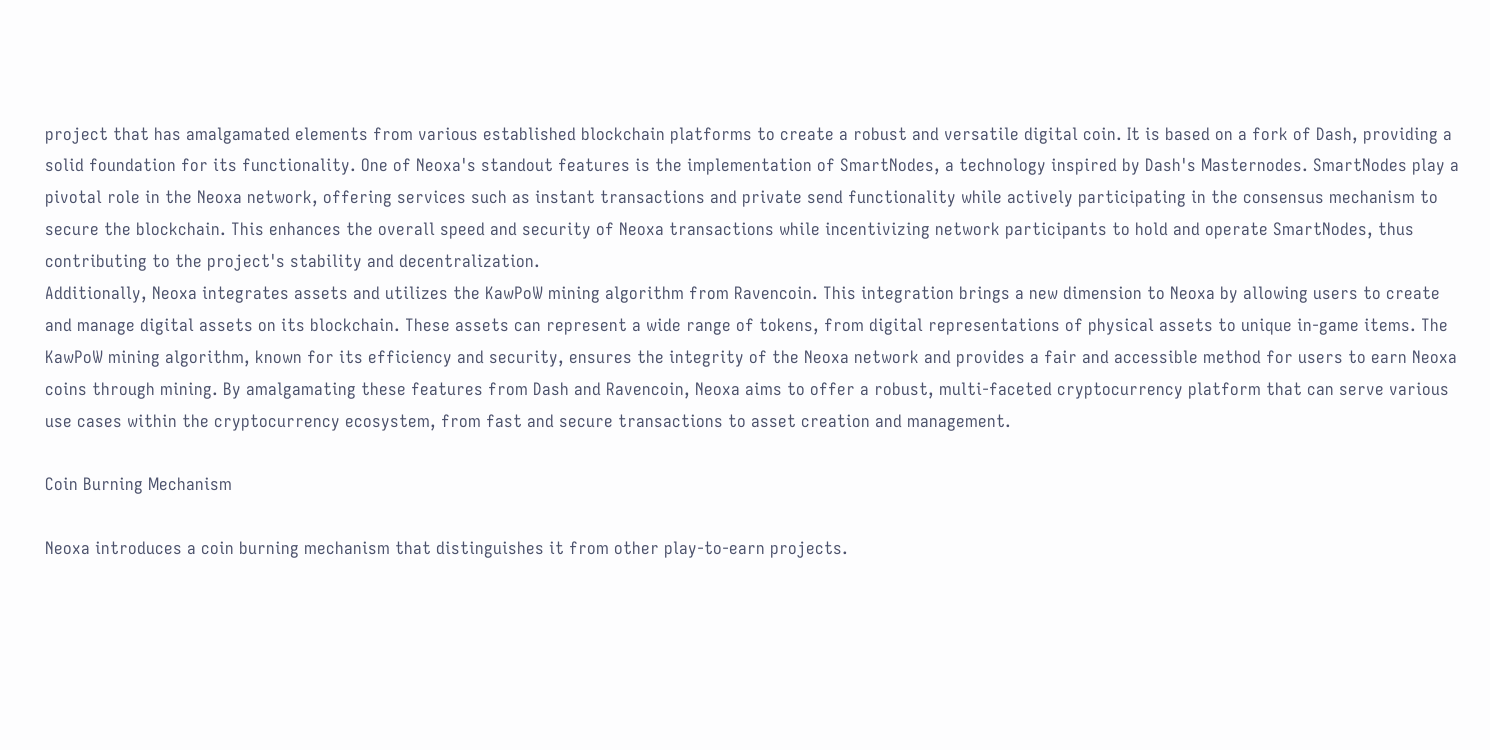project that has amalgamated elements from various established blockchain platforms to create a robust and versatile digital coin. It is based on a fork of Dash, providing a solid foundation for its functionality. One of Neoxa's standout features is the implementation of SmartNodes, a technology inspired by Dash's Masternodes. SmartNodes play a pivotal role in the Neoxa network, offering services such as instant transactions and private send functionality while actively participating in the consensus mechanism to secure the blockchain. This enhances the overall speed and security of Neoxa transactions while incentivizing network participants to hold and operate SmartNodes, thus contributing to the project's stability and decentralization.
Additionally, Neoxa integrates assets and utilizes the KawPoW mining algorithm from Ravencoin. This integration brings a new dimension to Neoxa by allowing users to create and manage digital assets on its blockchain. These assets can represent a wide range of tokens, from digital representations of physical assets to unique in-game items. The KawPoW mining algorithm, known for its efficiency and security, ensures the integrity of the Neoxa network and provides a fair and accessible method for users to earn Neoxa coins through mining. By amalgamating these features from Dash and Ravencoin, Neoxa aims to offer a robust, multi-faceted cryptocurrency platform that can serve various use cases within the cryptocurrency ecosystem, from fast and secure transactions to asset creation and management.

Coin Burning Mechanism

Neoxa introduces a coin burning mechanism that distinguishes it from other play-to-earn projects.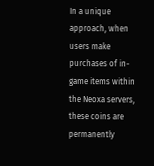In a unique approach, when users make purchases of in-game items within the Neoxa servers, these coins are permanently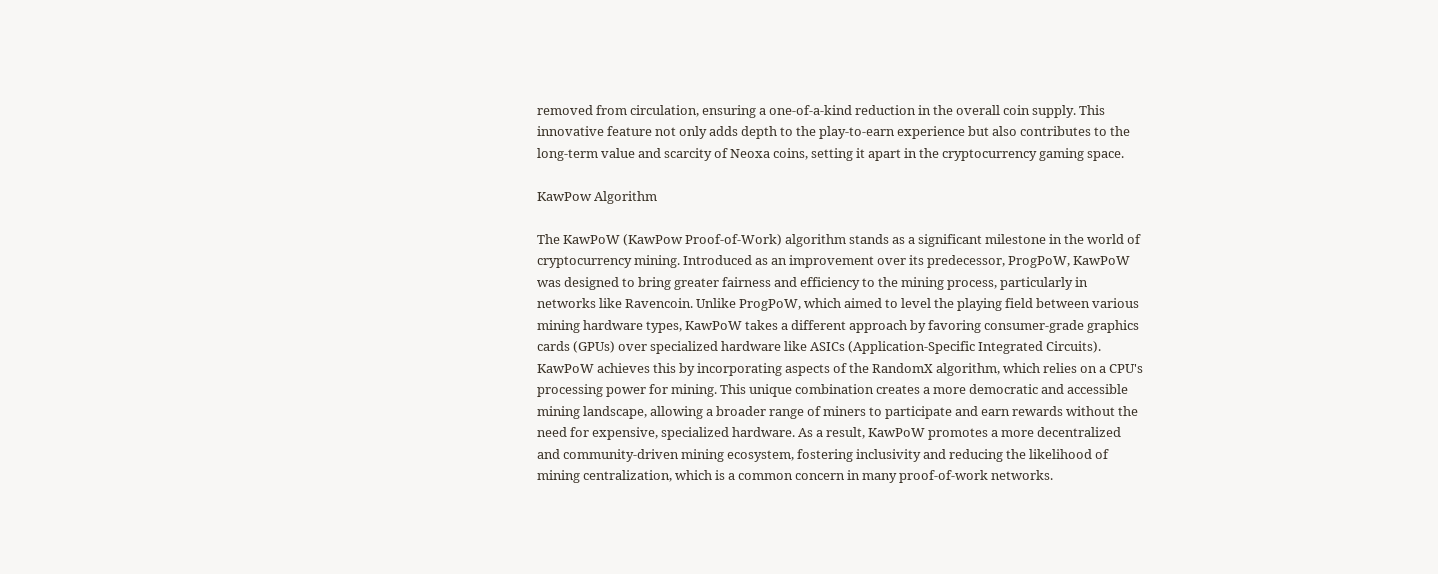removed from circulation, ensuring a one-of-a-kind reduction in the overall coin supply. This innovative feature not only adds depth to the play-to-earn experience but also contributes to the long-term value and scarcity of Neoxa coins, setting it apart in the cryptocurrency gaming space.

KawPow Algorithm

The KawPoW (KawPow Proof-of-Work) algorithm stands as a significant milestone in the world of cryptocurrency mining. Introduced as an improvement over its predecessor, ProgPoW, KawPoW was designed to bring greater fairness and efficiency to the mining process, particularly in networks like Ravencoin. Unlike ProgPoW, which aimed to level the playing field between various mining hardware types, KawPoW takes a different approach by favoring consumer-grade graphics cards (GPUs) over specialized hardware like ASICs (Application-Specific Integrated Circuits).
KawPoW achieves this by incorporating aspects of the RandomX algorithm, which relies on a CPU's processing power for mining. This unique combination creates a more democratic and accessible mining landscape, allowing a broader range of miners to participate and earn rewards without the need for expensive, specialized hardware. As a result, KawPoW promotes a more decentralized and community-driven mining ecosystem, fostering inclusivity and reducing the likelihood of mining centralization, which is a common concern in many proof-of-work networks.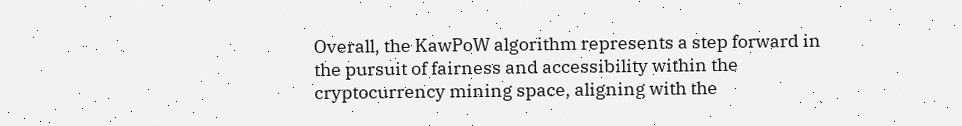Overall, the KawPoW algorithm represents a step forward in the pursuit of fairness and accessibility within the cryptocurrency mining space, aligning with the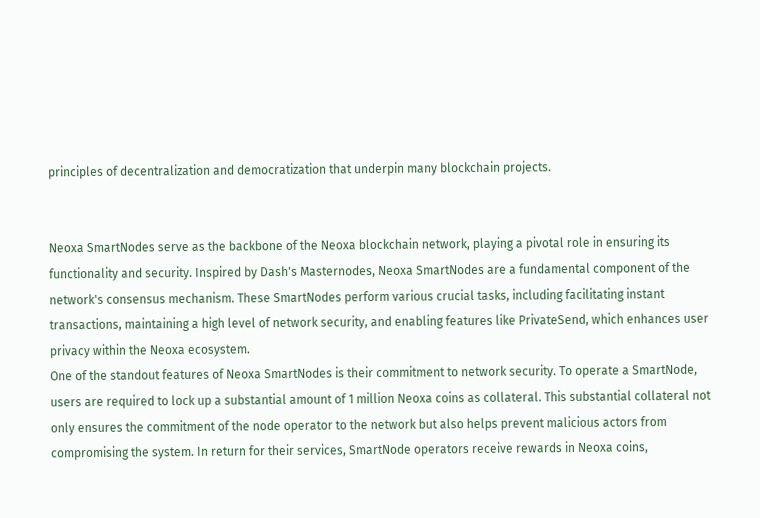principles of decentralization and democratization that underpin many blockchain projects.


Neoxa SmartNodes serve as the backbone of the Neoxa blockchain network, playing a pivotal role in ensuring its functionality and security. Inspired by Dash's Masternodes, Neoxa SmartNodes are a fundamental component of the network's consensus mechanism. These SmartNodes perform various crucial tasks, including facilitating instant transactions, maintaining a high level of network security, and enabling features like PrivateSend, which enhances user privacy within the Neoxa ecosystem.
One of the standout features of Neoxa SmartNodes is their commitment to network security. To operate a SmartNode, users are required to lock up a substantial amount of 1 million Neoxa coins as collateral. This substantial collateral not only ensures the commitment of the node operator to the network but also helps prevent malicious actors from compromising the system. In return for their services, SmartNode operators receive rewards in Neoxa coins,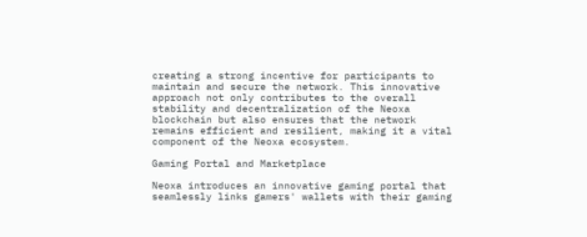creating a strong incentive for participants to maintain and secure the network. This innovative approach not only contributes to the overall stability and decentralization of the Neoxa blockchain but also ensures that the network remains efficient and resilient, making it a vital component of the Neoxa ecosystem.

Gaming Portal and Marketplace

Neoxa introduces an innovative gaming portal that seamlessly links gamers' wallets with their gaming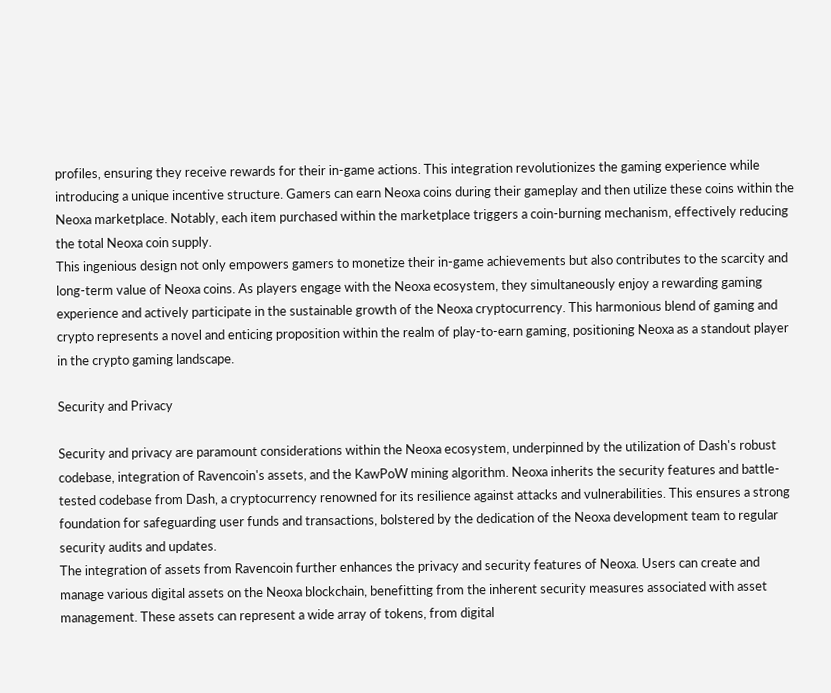profiles, ensuring they receive rewards for their in-game actions. This integration revolutionizes the gaming experience while introducing a unique incentive structure. Gamers can earn Neoxa coins during their gameplay and then utilize these coins within the Neoxa marketplace. Notably, each item purchased within the marketplace triggers a coin-burning mechanism, effectively reducing the total Neoxa coin supply.
This ingenious design not only empowers gamers to monetize their in-game achievements but also contributes to the scarcity and long-term value of Neoxa coins. As players engage with the Neoxa ecosystem, they simultaneously enjoy a rewarding gaming experience and actively participate in the sustainable growth of the Neoxa cryptocurrency. This harmonious blend of gaming and crypto represents a novel and enticing proposition within the realm of play-to-earn gaming, positioning Neoxa as a standout player in the crypto gaming landscape.

Security and Privacy

Security and privacy are paramount considerations within the Neoxa ecosystem, underpinned by the utilization of Dash's robust codebase, integration of Ravencoin's assets, and the KawPoW mining algorithm. Neoxa inherits the security features and battle-tested codebase from Dash, a cryptocurrency renowned for its resilience against attacks and vulnerabilities. This ensures a strong foundation for safeguarding user funds and transactions, bolstered by the dedication of the Neoxa development team to regular security audits and updates.
The integration of assets from Ravencoin further enhances the privacy and security features of Neoxa. Users can create and manage various digital assets on the Neoxa blockchain, benefitting from the inherent security measures associated with asset management. These assets can represent a wide array of tokens, from digital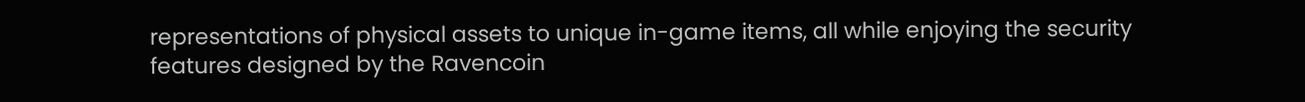representations of physical assets to unique in-game items, all while enjoying the security features designed by the Ravencoin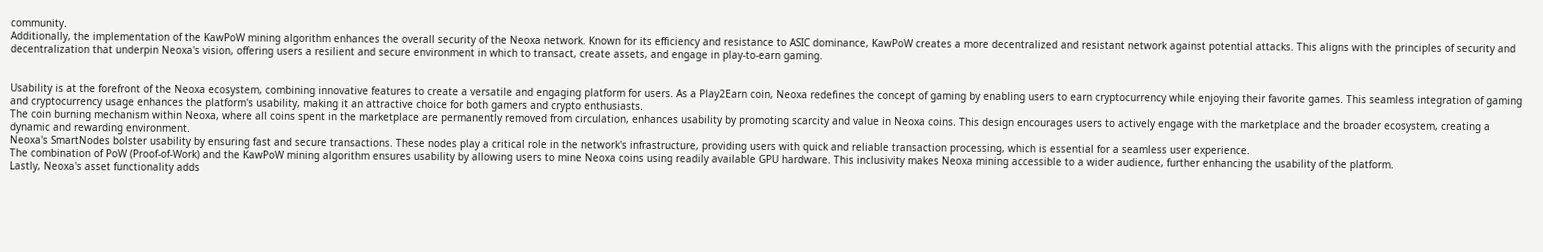community.
Additionally, the implementation of the KawPoW mining algorithm enhances the overall security of the Neoxa network. Known for its efficiency and resistance to ASIC dominance, KawPoW creates a more decentralized and resistant network against potential attacks. This aligns with the principles of security and decentralization that underpin Neoxa's vision, offering users a resilient and secure environment in which to transact, create assets, and engage in play-to-earn gaming.


Usability is at the forefront of the Neoxa ecosystem, combining innovative features to create a versatile and engaging platform for users. As a Play2Earn coin, Neoxa redefines the concept of gaming by enabling users to earn cryptocurrency while enjoying their favorite games. This seamless integration of gaming and cryptocurrency usage enhances the platform's usability, making it an attractive choice for both gamers and crypto enthusiasts.
The coin burning mechanism within Neoxa, where all coins spent in the marketplace are permanently removed from circulation, enhances usability by promoting scarcity and value in Neoxa coins. This design encourages users to actively engage with the marketplace and the broader ecosystem, creating a dynamic and rewarding environment.
Neoxa's SmartNodes bolster usability by ensuring fast and secure transactions. These nodes play a critical role in the network's infrastructure, providing users with quick and reliable transaction processing, which is essential for a seamless user experience.
The combination of PoW (Proof-of-Work) and the KawPoW mining algorithm ensures usability by allowing users to mine Neoxa coins using readily available GPU hardware. This inclusivity makes Neoxa mining accessible to a wider audience, further enhancing the usability of the platform.
Lastly, Neoxa's asset functionality adds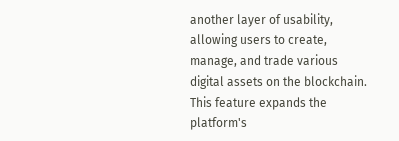another layer of usability, allowing users to create, manage, and trade various digital assets on the blockchain. This feature expands the platform's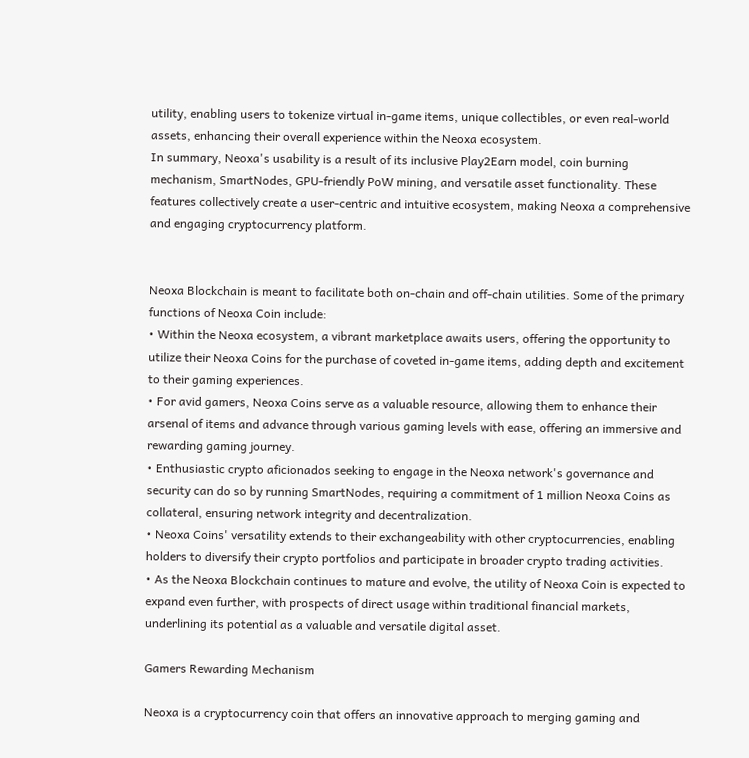utility, enabling users to tokenize virtual in-game items, unique collectibles, or even real-world assets, enhancing their overall experience within the Neoxa ecosystem.
In summary, Neoxa's usability is a result of its inclusive Play2Earn model, coin burning mechanism, SmartNodes, GPU-friendly PoW mining, and versatile asset functionality. These features collectively create a user-centric and intuitive ecosystem, making Neoxa a comprehensive and engaging cryptocurrency platform.


Neoxa Blockchain is meant to facilitate both on-chain and off-chain utilities. Some of the primary functions of Neoxa Coin include:
• Within the Neoxa ecosystem, a vibrant marketplace awaits users, offering the opportunity to utilize their Neoxa Coins for the purchase of coveted in-game items, adding depth and excitement to their gaming experiences.
• For avid gamers, Neoxa Coins serve as a valuable resource, allowing them to enhance their arsenal of items and advance through various gaming levels with ease, offering an immersive and rewarding gaming journey.
• Enthusiastic crypto aficionados seeking to engage in the Neoxa network's governance and security can do so by running SmartNodes, requiring a commitment of 1 million Neoxa Coins as collateral, ensuring network integrity and decentralization.
• Neoxa Coins' versatility extends to their exchangeability with other cryptocurrencies, enabling holders to diversify their crypto portfolios and participate in broader crypto trading activities.
• As the Neoxa Blockchain continues to mature and evolve, the utility of Neoxa Coin is expected to expand even further, with prospects of direct usage within traditional financial markets, underlining its potential as a valuable and versatile digital asset.

Gamers Rewarding Mechanism

Neoxa is a cryptocurrency coin that offers an innovative approach to merging gaming and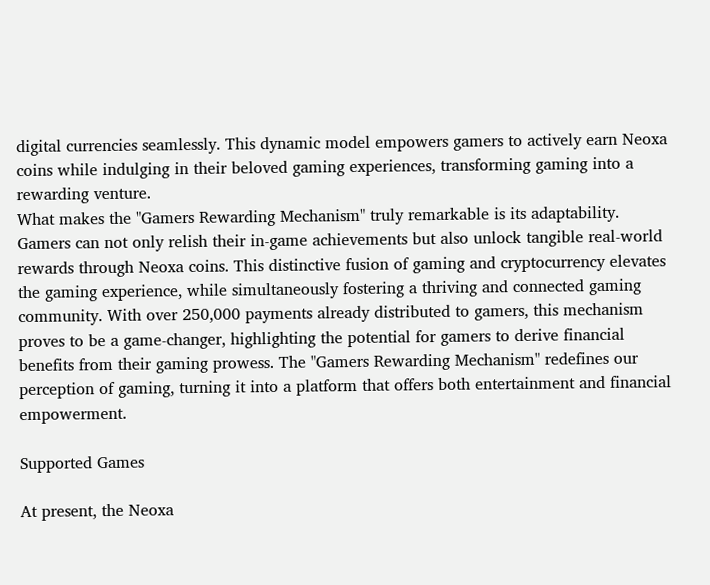digital currencies seamlessly. This dynamic model empowers gamers to actively earn Neoxa coins while indulging in their beloved gaming experiences, transforming gaming into a rewarding venture.
What makes the "Gamers Rewarding Mechanism" truly remarkable is its adaptability. Gamers can not only relish their in-game achievements but also unlock tangible real-world rewards through Neoxa coins. This distinctive fusion of gaming and cryptocurrency elevates the gaming experience, while simultaneously fostering a thriving and connected gaming community. With over 250,000 payments already distributed to gamers, this mechanism proves to be a game-changer, highlighting the potential for gamers to derive financial benefits from their gaming prowess. The "Gamers Rewarding Mechanism" redefines our perception of gaming, turning it into a platform that offers both entertainment and financial empowerment.

Supported Games

At present, the Neoxa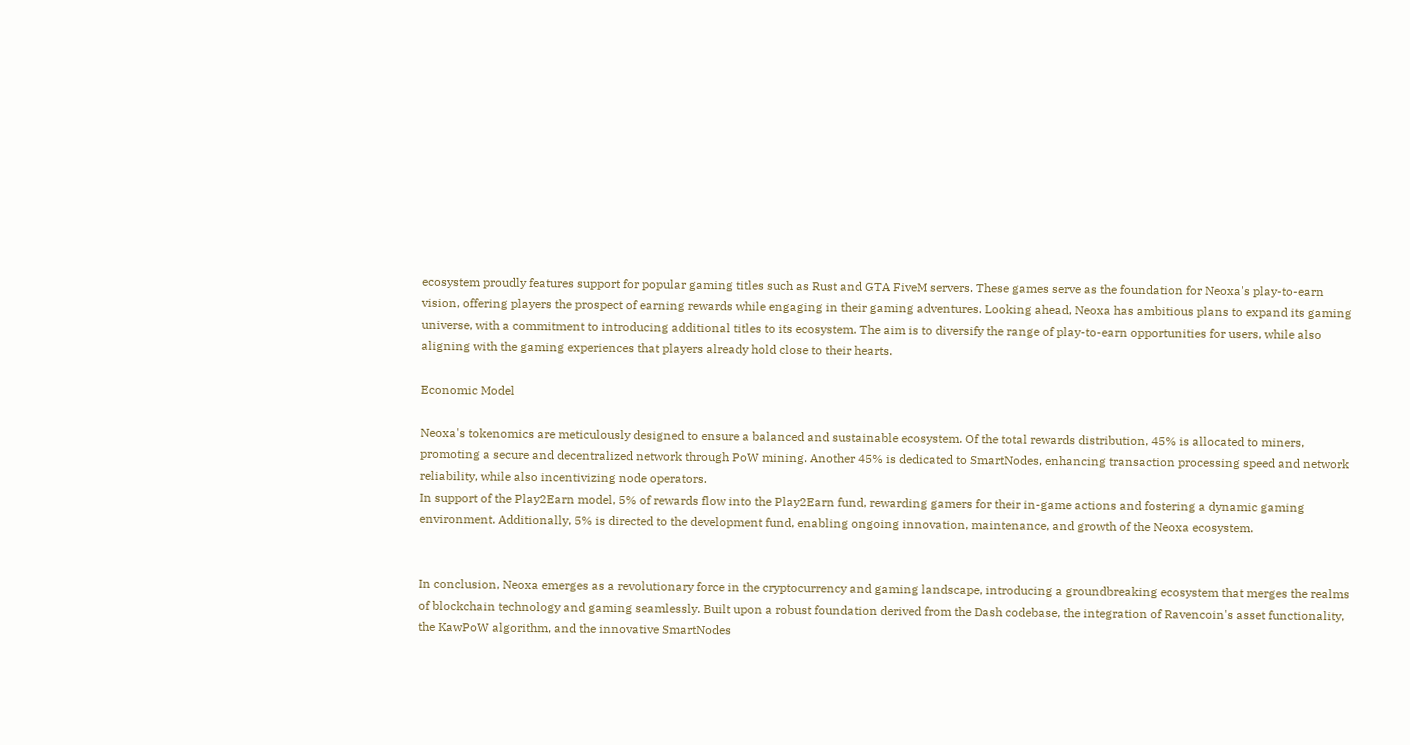ecosystem proudly features support for popular gaming titles such as Rust and GTA FiveM servers. These games serve as the foundation for Neoxa's play-to-earn vision, offering players the prospect of earning rewards while engaging in their gaming adventures. Looking ahead, Neoxa has ambitious plans to expand its gaming universe, with a commitment to introducing additional titles to its ecosystem. The aim is to diversify the range of play-to-earn opportunities for users, while also aligning with the gaming experiences that players already hold close to their hearts.

Economic Model

Neoxa's tokenomics are meticulously designed to ensure a balanced and sustainable ecosystem. Of the total rewards distribution, 45% is allocated to miners, promoting a secure and decentralized network through PoW mining. Another 45% is dedicated to SmartNodes, enhancing transaction processing speed and network reliability, while also incentivizing node operators.
In support of the Play2Earn model, 5% of rewards flow into the Play2Earn fund, rewarding gamers for their in-game actions and fostering a dynamic gaming environment. Additionally, 5% is directed to the development fund, enabling ongoing innovation, maintenance, and growth of the Neoxa ecosystem.


In conclusion, Neoxa emerges as a revolutionary force in the cryptocurrency and gaming landscape, introducing a groundbreaking ecosystem that merges the realms of blockchain technology and gaming seamlessly. Built upon a robust foundation derived from the Dash codebase, the integration of Ravencoin's asset functionality, the KawPoW algorithm, and the innovative SmartNodes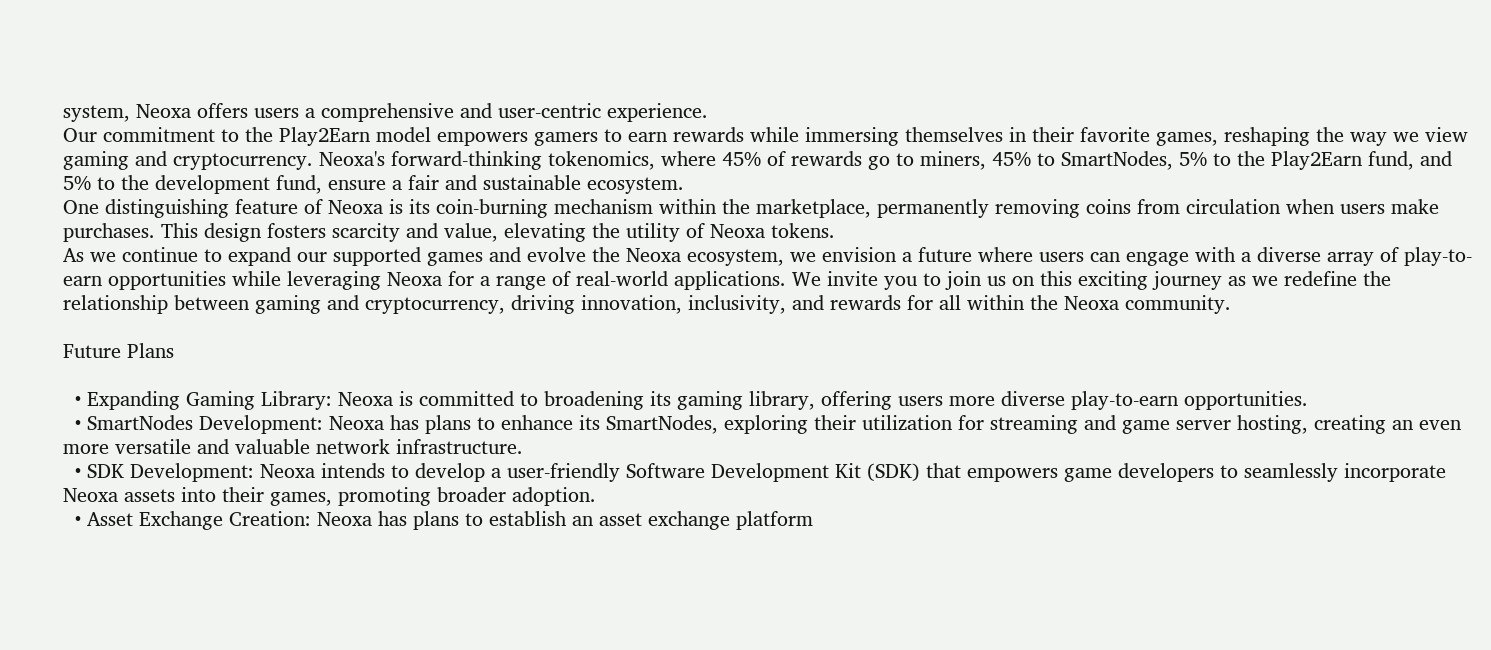system, Neoxa offers users a comprehensive and user-centric experience.
Our commitment to the Play2Earn model empowers gamers to earn rewards while immersing themselves in their favorite games, reshaping the way we view gaming and cryptocurrency. Neoxa's forward-thinking tokenomics, where 45% of rewards go to miners, 45% to SmartNodes, 5% to the Play2Earn fund, and 5% to the development fund, ensure a fair and sustainable ecosystem.
One distinguishing feature of Neoxa is its coin-burning mechanism within the marketplace, permanently removing coins from circulation when users make purchases. This design fosters scarcity and value, elevating the utility of Neoxa tokens.
As we continue to expand our supported games and evolve the Neoxa ecosystem, we envision a future where users can engage with a diverse array of play-to-earn opportunities while leveraging Neoxa for a range of real-world applications. We invite you to join us on this exciting journey as we redefine the relationship between gaming and cryptocurrency, driving innovation, inclusivity, and rewards for all within the Neoxa community.

Future Plans

  • Expanding Gaming Library: Neoxa is committed to broadening its gaming library, offering users more diverse play-to-earn opportunities.
  • SmartNodes Development: Neoxa has plans to enhance its SmartNodes, exploring their utilization for streaming and game server hosting, creating an even more versatile and valuable network infrastructure.
  • SDK Development: Neoxa intends to develop a user-friendly Software Development Kit (SDK) that empowers game developers to seamlessly incorporate Neoxa assets into their games, promoting broader adoption.
  • Asset Exchange Creation: Neoxa has plans to establish an asset exchange platform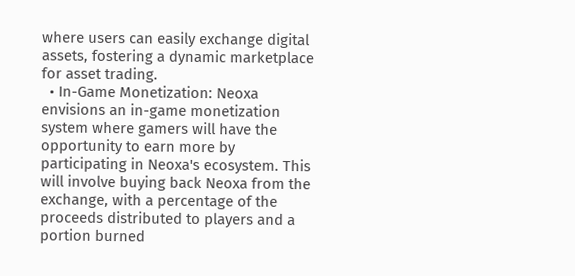where users can easily exchange digital assets, fostering a dynamic marketplace for asset trading.
  • In-Game Monetization: Neoxa envisions an in-game monetization system where gamers will have the opportunity to earn more by participating in Neoxa's ecosystem. This will involve buying back Neoxa from the exchange, with a percentage of the proceeds distributed to players and a portion burned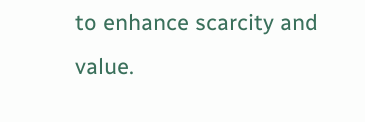to enhance scarcity and value.